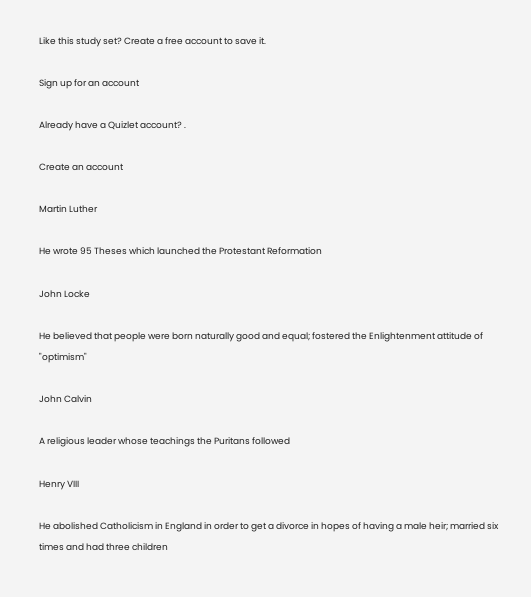Like this study set? Create a free account to save it.

Sign up for an account

Already have a Quizlet account? .

Create an account

Martin Luther

He wrote 95 Theses which launched the Protestant Reformation

John Locke

He believed that people were born naturally good and equal; fostered the Enlightenment attitude of "optimism"

John Calvin

A religious leader whose teachings the Puritans followed

Henry VIII

He abolished Catholicism in England in order to get a divorce in hopes of having a male heir; married six times and had three children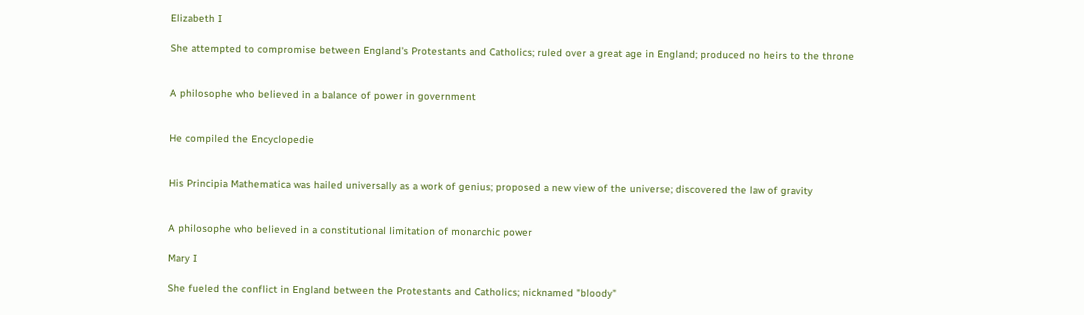Elizabeth I

She attempted to compromise between England's Protestants and Catholics; ruled over a great age in England; produced no heirs to the throne


A philosophe who believed in a balance of power in government


He compiled the Encyclopedie


His Principia Mathematica was hailed universally as a work of genius; proposed a new view of the universe; discovered the law of gravity


A philosophe who believed in a constitutional limitation of monarchic power

Mary I

She fueled the conflict in England between the Protestants and Catholics; nicknamed "bloody"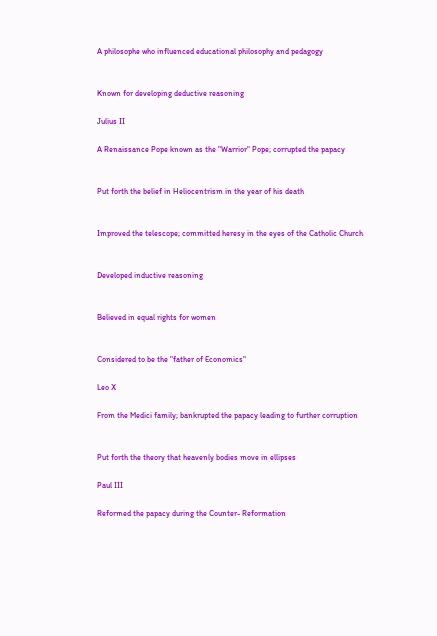A philosophe who influenced educational philosophy and pedagogy


Known for developing deductive reasoning

Julius II

A Renaissance Pope known as the "Warrior" Pope; corrupted the papacy


Put forth the belief in Heliocentrism in the year of his death


Improved the telescope; committed heresy in the eyes of the Catholic Church


Developed inductive reasoning


Believed in equal rights for women


Considered to be the "father of Economics"

Leo X

From the Medici family; bankrupted the papacy leading to further corruption


Put forth the theory that heavenly bodies move in ellipses

Paul III

Reformed the papacy during the Counter- Reformation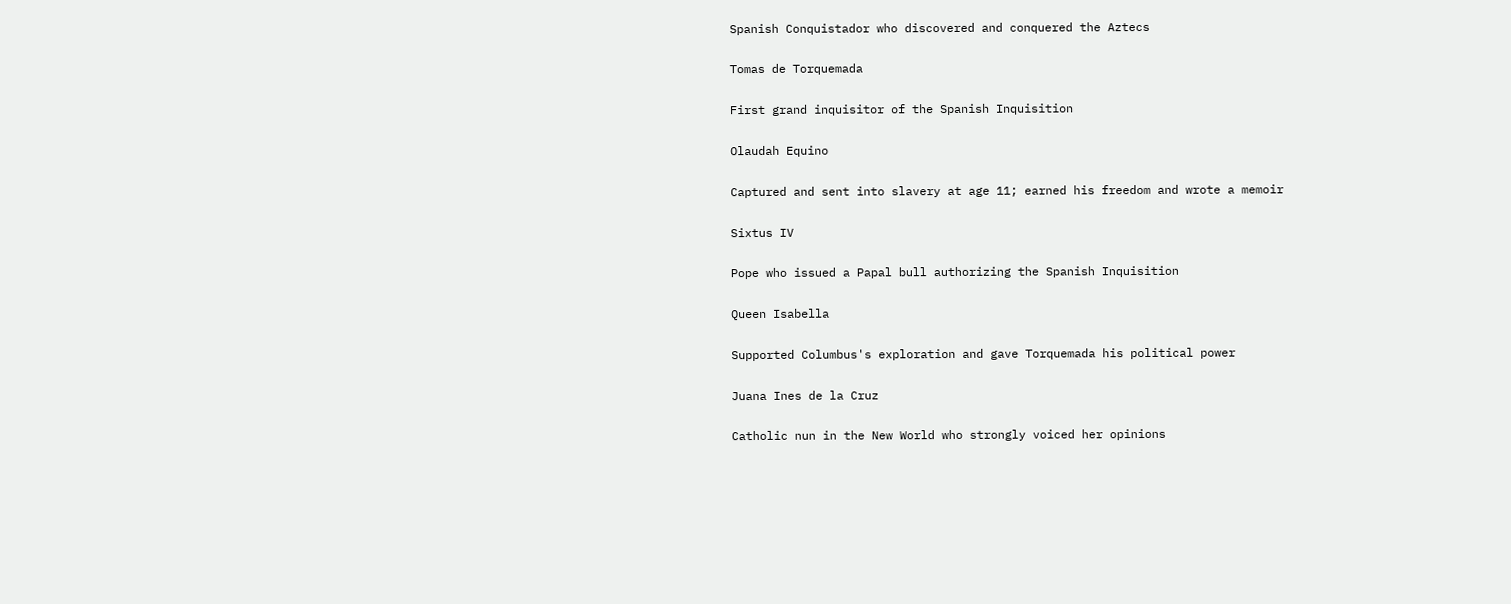Spanish Conquistador who discovered and conquered the Aztecs

Tomas de Torquemada

First grand inquisitor of the Spanish Inquisition

Olaudah Equino

Captured and sent into slavery at age 11; earned his freedom and wrote a memoir

Sixtus IV

Pope who issued a Papal bull authorizing the Spanish Inquisition

Queen Isabella

Supported Columbus's exploration and gave Torquemada his political power

Juana Ines de la Cruz

Catholic nun in the New World who strongly voiced her opinions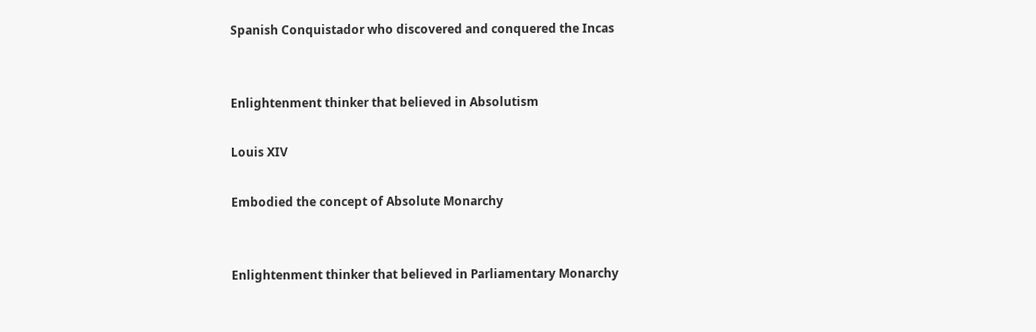Spanish Conquistador who discovered and conquered the Incas


Enlightenment thinker that believed in Absolutism

Louis XIV

Embodied the concept of Absolute Monarchy


Enlightenment thinker that believed in Parliamentary Monarchy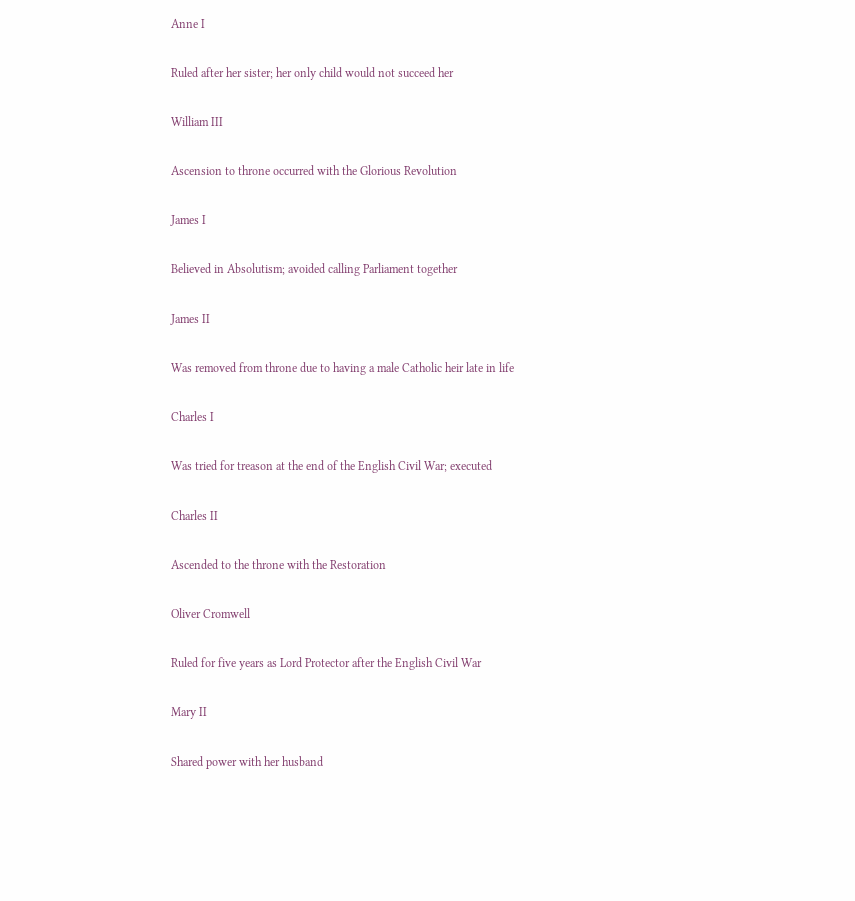Anne I

Ruled after her sister; her only child would not succeed her

William III

Ascension to throne occurred with the Glorious Revolution

James I

Believed in Absolutism; avoided calling Parliament together

James II

Was removed from throne due to having a male Catholic heir late in life

Charles I

Was tried for treason at the end of the English Civil War; executed

Charles II

Ascended to the throne with the Restoration

Oliver Cromwell

Ruled for five years as Lord Protector after the English Civil War

Mary II

Shared power with her husband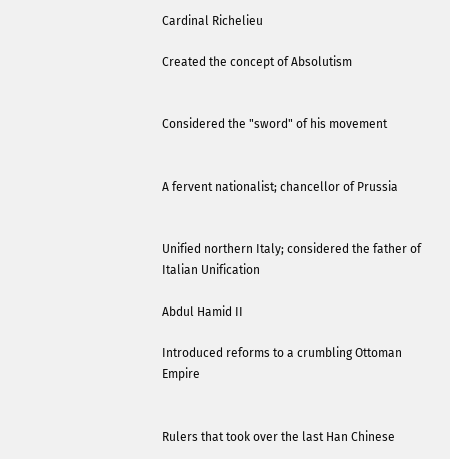Cardinal Richelieu

Created the concept of Absolutism


Considered the "sword" of his movement


A fervent nationalist; chancellor of Prussia


Unified northern Italy; considered the father of Italian Unification

Abdul Hamid II

Introduced reforms to a crumbling Ottoman Empire


Rulers that took over the last Han Chinese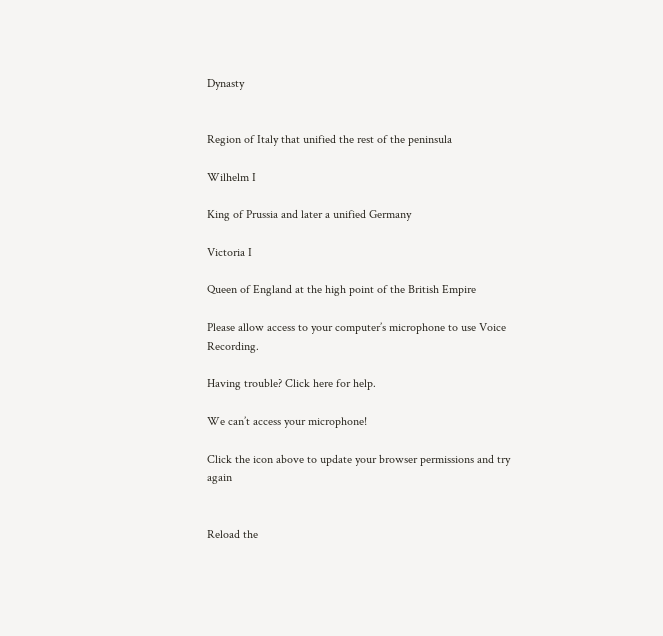Dynasty


Region of Italy that unified the rest of the peninsula

Wilhelm I

King of Prussia and later a unified Germany

Victoria I

Queen of England at the high point of the British Empire

Please allow access to your computer’s microphone to use Voice Recording.

Having trouble? Click here for help.

We can’t access your microphone!

Click the icon above to update your browser permissions and try again


Reload the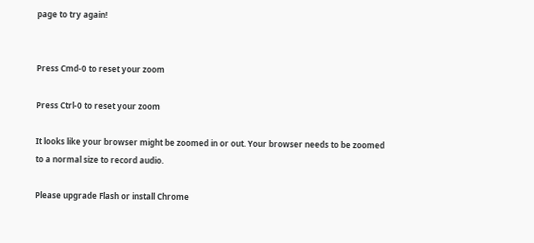page to try again!


Press Cmd-0 to reset your zoom

Press Ctrl-0 to reset your zoom

It looks like your browser might be zoomed in or out. Your browser needs to be zoomed to a normal size to record audio.

Please upgrade Flash or install Chrome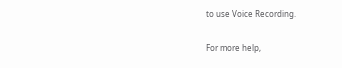to use Voice Recording.

For more help,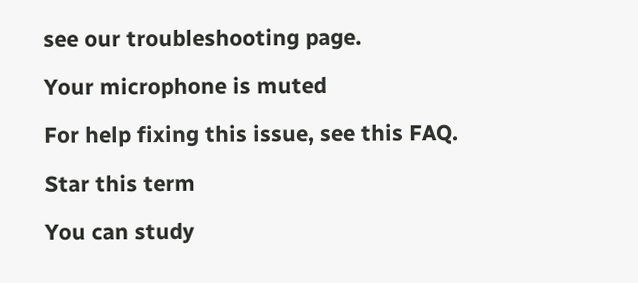see our troubleshooting page.

Your microphone is muted

For help fixing this issue, see this FAQ.

Star this term

You can study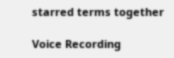starred terms together

Voice Recording